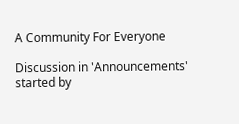A Community For Everyone

Discussion in 'Announcements' started by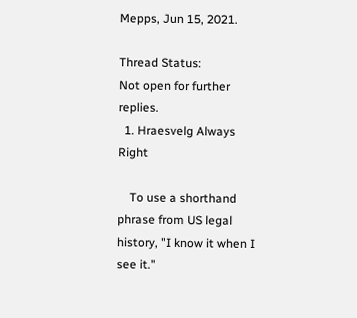Mepps, Jun 15, 2021.

Thread Status:
Not open for further replies.
  1. Hraesvelg Always Right

    To use a shorthand phrase from US legal history, "I know it when I see it."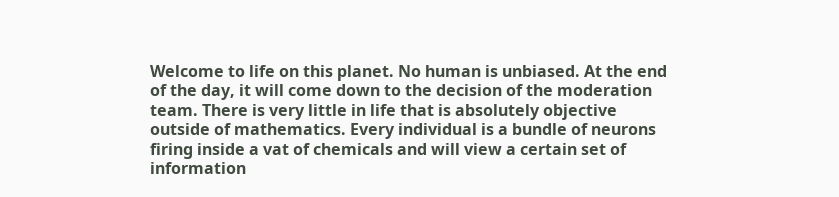Welcome to life on this planet. No human is unbiased. At the end of the day, it will come down to the decision of the moderation team. There is very little in life that is absolutely objective outside of mathematics. Every individual is a bundle of neurons firing inside a vat of chemicals and will view a certain set of information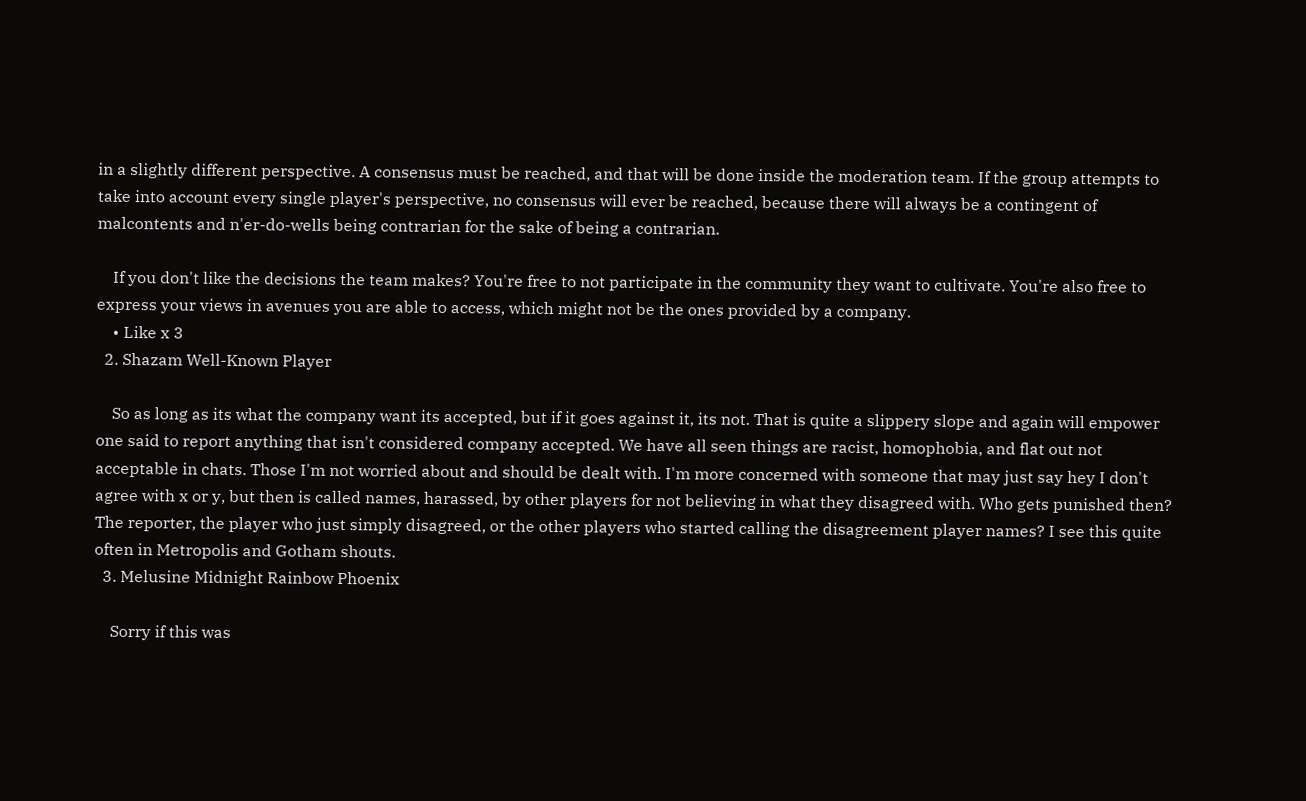in a slightly different perspective. A consensus must be reached, and that will be done inside the moderation team. If the group attempts to take into account every single player's perspective, no consensus will ever be reached, because there will always be a contingent of malcontents and n'er-do-wells being contrarian for the sake of being a contrarian.

    If you don't like the decisions the team makes? You're free to not participate in the community they want to cultivate. You're also free to express your views in avenues you are able to access, which might not be the ones provided by a company.
    • Like x 3
  2. Shazam Well-Known Player

    So as long as its what the company want its accepted, but if it goes against it, its not. That is quite a slippery slope and again will empower one said to report anything that isn't considered company accepted. We have all seen things are racist, homophobia, and flat out not acceptable in chats. Those I'm not worried about and should be dealt with. I'm more concerned with someone that may just say hey I don't agree with x or y, but then is called names, harassed, by other players for not believing in what they disagreed with. Who gets punished then? The reporter, the player who just simply disagreed, or the other players who started calling the disagreement player names? I see this quite often in Metropolis and Gotham shouts.
  3. Melusine Midnight Rainbow Phoenix

    Sorry if this was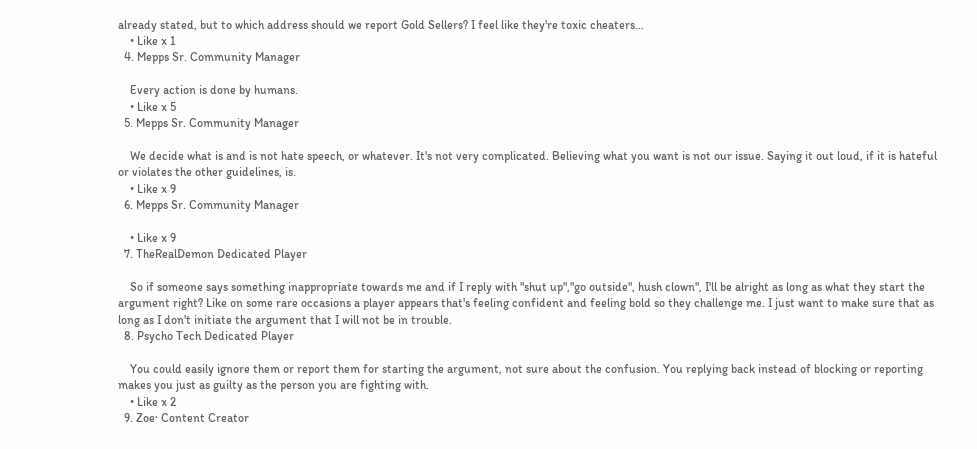already stated, but to which address should we report Gold Sellers? I feel like they're toxic cheaters...
    • Like x 1
  4. Mepps Sr. Community Manager

    Every action is done by humans.
    • Like x 5
  5. Mepps Sr. Community Manager

    We decide what is and is not hate speech, or whatever. It's not very complicated. Believing what you want is not our issue. Saying it out loud, if it is hateful or violates the other guidelines, is.
    • Like x 9
  6. Mepps Sr. Community Manager

    • Like x 9
  7. TheRealDemon Dedicated Player

    So if someone says something inappropriate towards me and if I reply with "shut up","go outside", hush clown", I'll be alright as long as what they start the argument right? Like on some rare occasions a player appears that's feeling confident and feeling bold so they challenge me. I just want to make sure that as long as I don't initiate the argument that I will not be in trouble.
  8. Psycho Tech Dedicated Player

    You could easily ignore them or report them for starting the argument, not sure about the confusion. You replying back instead of blocking or reporting makes you just as guilty as the person you are fighting with.
    • Like x 2
  9. Zoe· Content Creator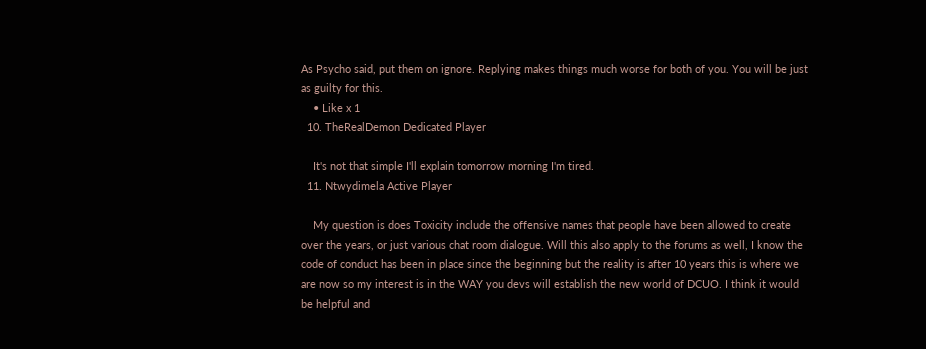As Psycho said, put them on ignore. Replying makes things much worse for both of you. You will be just as guilty for this.
    • Like x 1
  10. TheRealDemon Dedicated Player

    It's not that simple I'll explain tomorrow morning I'm tired.
  11. Ntwydimela Active Player

    My question is does Toxicity include the offensive names that people have been allowed to create over the years, or just various chat room dialogue. Will this also apply to the forums as well, I know the code of conduct has been in place since the beginning but the reality is after 10 years this is where we are now so my interest is in the WAY you devs will establish the new world of DCUO. I think it would be helpful and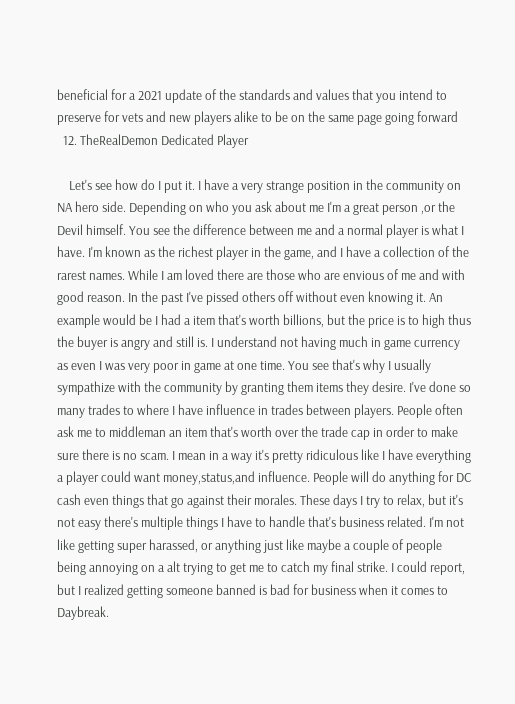beneficial for a 2021 update of the standards and values that you intend to preserve for vets and new players alike to be on the same page going forward
  12. TheRealDemon Dedicated Player

    Let's see how do I put it. I have a very strange position in the community on NA hero side. Depending on who you ask about me I'm a great person ,or the Devil himself. You see the difference between me and a normal player is what I have. I'm known as the richest player in the game, and I have a collection of the rarest names. While I am loved there are those who are envious of me and with good reason. In the past I've pissed others off without even knowing it. An example would be I had a item that's worth billions, but the price is to high thus the buyer is angry and still is. I understand not having much in game currency as even I was very poor in game at one time. You see that's why I usually sympathize with the community by granting them items they desire. I've done so many trades to where I have influence in trades between players. People often ask me to middleman an item that's worth over the trade cap in order to make sure there is no scam. I mean in a way it's pretty ridiculous like I have everything a player could want money,status,and influence. People will do anything for DC cash even things that go against their morales. These days I try to relax, but it's not easy there's multiple things I have to handle that's business related. I'm not like getting super harassed, or anything just like maybe a couple of people being annoying on a alt trying to get me to catch my final strike. I could report, but I realized getting someone banned is bad for business when it comes to Daybreak.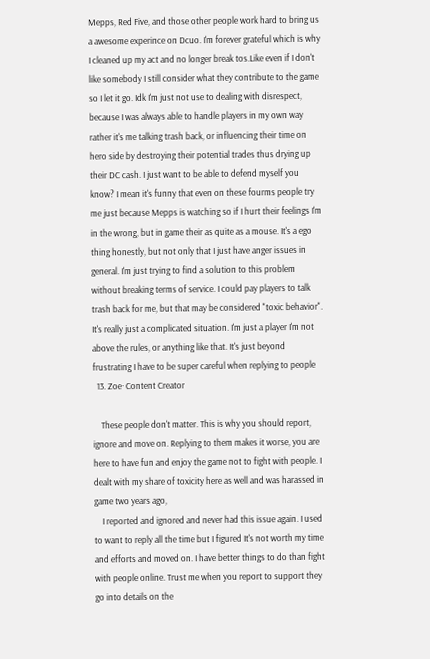Mepps, Red Five, and those other people work hard to bring us a awesome experince on Dcuo. I'm forever grateful which is why I cleaned up my act and no longer break tos.Like even if I don't like somebody I still consider what they contribute to the game so I let it go. Idk I'm just not use to dealing with disrespect, because I was always able to handle players in my own way rather it's me talking trash back, or influencing their time on hero side by destroying their potential trades thus drying up their DC cash. I just want to be able to defend myself you know? I mean it's funny that even on these fourms people try me just because Mepps is watching so if I hurt their feelings I'm in the wrong, but in game their as quite as a mouse. It's a ego thing honestly, but not only that I just have anger issues in general. I'm just trying to find a solution to this problem without breaking terms of service. I could pay players to talk trash back for me, but that may be considered "toxic behavior". It's really just a complicated situation. I'm just a player I'm not above the rules, or anything like that. It's just beyond frustrating I have to be super careful when replying to people
  13. Zoe· Content Creator

    These people don't matter. This is why you should report, ignore and move on. Replying to them makes it worse, you are here to have fun and enjoy the game not to fight with people. I dealt with my share of toxicity here as well and was harassed in game two years ago,
    I reported and ignored and never had this issue again. I used to want to reply all the time but I figured It's not worth my time and efforts and moved on. I have better things to do than fight with people online. Trust me when you report to support they go into details on the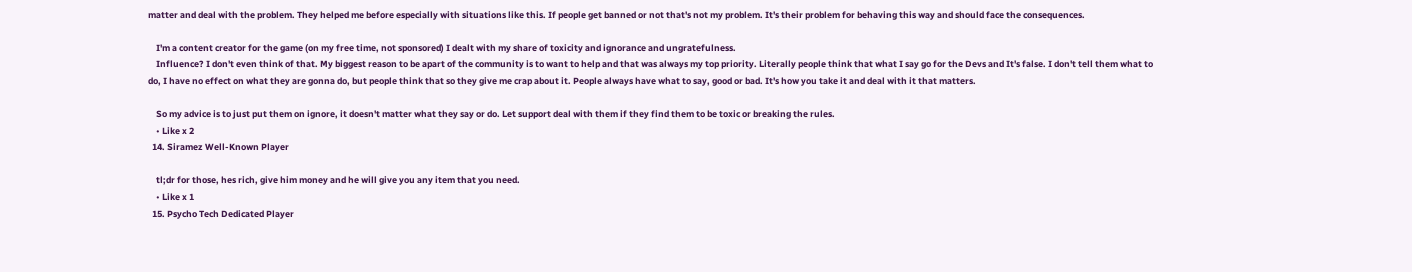matter and deal with the problem. They helped me before especially with situations like this. If people get banned or not that's not my problem. It's their problem for behaving this way and should face the consequences.

    I'm a content creator for the game (on my free time, not sponsored) I dealt with my share of toxicity and ignorance and ungratefulness.
    Influence? I don't even think of that. My biggest reason to be apart of the community is to want to help and that was always my top priority. Literally people think that what I say go for the Devs and It's false. I don't tell them what to do, I have no effect on what they are gonna do, but people think that so they give me crap about it. People always have what to say, good or bad. It's how you take it and deal with it that matters.

    So my advice is to just put them on ignore, it doesn't matter what they say or do. Let support deal with them if they find them to be toxic or breaking the rules.
    • Like x 2
  14. Siramez Well-Known Player

    tl;dr for those, hes rich, give him money and he will give you any item that you need.
    • Like x 1
  15. Psycho Tech Dedicated Player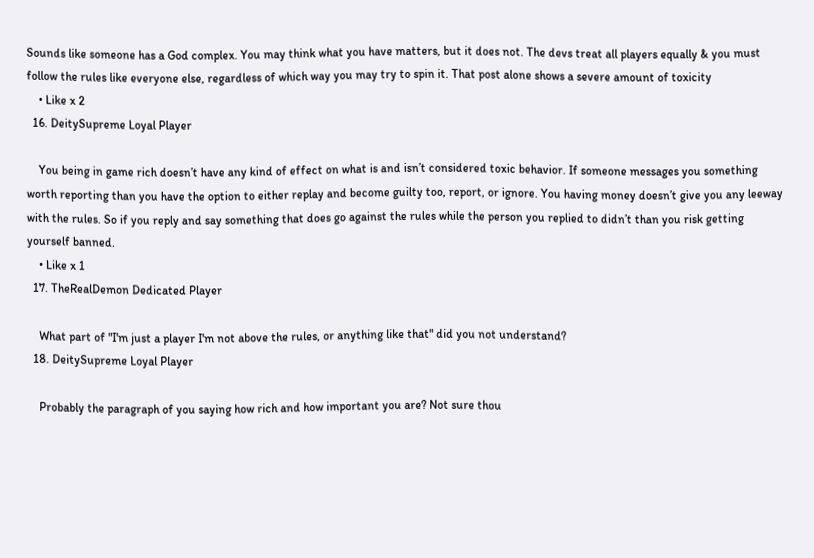Sounds like someone has a God complex. You may think what you have matters, but it does not. The devs treat all players equally & you must follow the rules like everyone else, regardless of which way you may try to spin it. That post alone shows a severe amount of toxicity
    • Like x 2
  16. DeitySupreme Loyal Player

    You being in game rich doesn’t have any kind of effect on what is and isn’t considered toxic behavior. If someone messages you something worth reporting than you have the option to either replay and become guilty too, report, or ignore. You having money doesn’t give you any leeway with the rules. So if you reply and say something that does go against the rules while the person you replied to didn’t than you risk getting yourself banned.
    • Like x 1
  17. TheRealDemon Dedicated Player

    What part of "I'm just a player I'm not above the rules, or anything like that" did you not understand?
  18. DeitySupreme Loyal Player

    Probably the paragraph of you saying how rich and how important you are? Not sure thou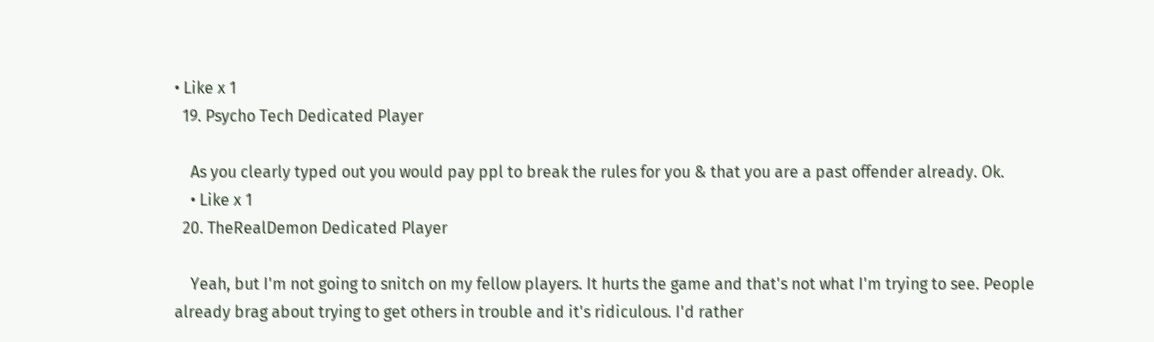• Like x 1
  19. Psycho Tech Dedicated Player

    As you clearly typed out you would pay ppl to break the rules for you & that you are a past offender already. Ok.
    • Like x 1
  20. TheRealDemon Dedicated Player

    Yeah, but I'm not going to snitch on my fellow players. It hurts the game and that's not what I'm trying to see. People already brag about trying to get others in trouble and it's ridiculous. I'd rather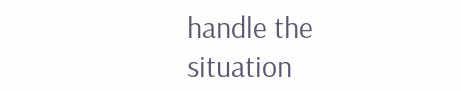handle the situation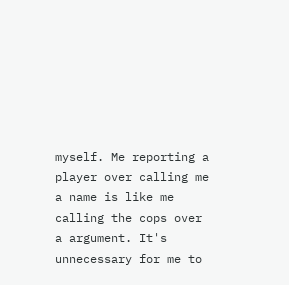myself. Me reporting a player over calling me a name is like me calling the cops over a argument. It's unnecessary for me to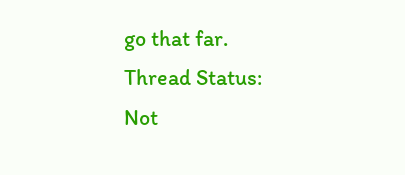go that far.
Thread Status:
Not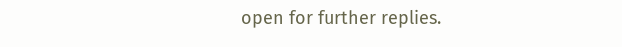open for further replies.